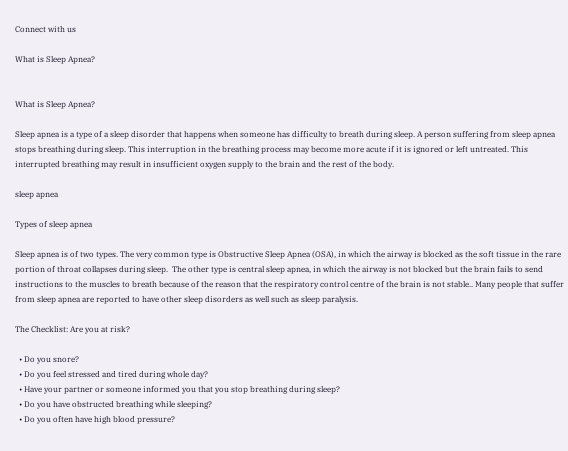Connect with us

What is Sleep Apnea?


What is Sleep Apnea?

Sleep apnea is a type of a sleep disorder that happens when someone has difficulty to breath during sleep. A person suffering from sleep apnea stops breathing during sleep. This interruption in the breathing process may become more acute if it is ignored or left untreated. This interrupted breathing may result in insufficient oxygen supply to the brain and the rest of the body.

sleep apnea

Types of sleep apnea

Sleep apnea is of two types. The very common type is Obstructive Sleep Apnea (OSA), in which the airway is blocked as the soft tissue in the rare portion of throat collapses during sleep.  The other type is central sleep apnea, in which the airway is not blocked but the brain fails to send instructions to the muscles to breath because of the reason that the respiratory control centre of the brain is not stable.. Many people that suffer from sleep apnea are reported to have other sleep disorders as well such as sleep paralysis.

The Checklist: Are you at risk?

  • Do you snore?
  • Do you feel stressed and tired during whole day?
  • Have your partner or someone informed you that you stop breathing during sleep?
  • Do you have obstructed breathing while sleeping?
  • Do you often have high blood pressure?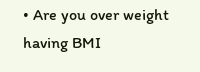• Are you over weight having BMI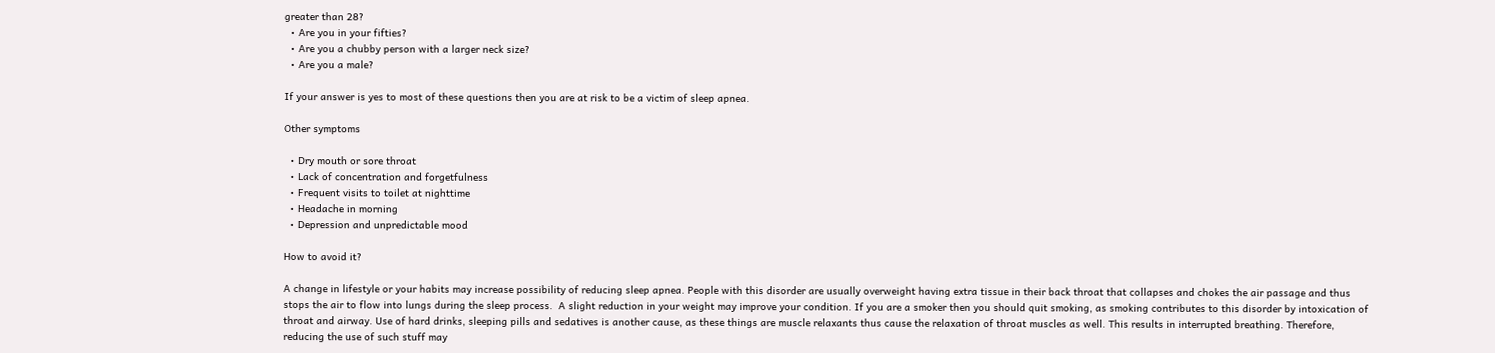greater than 28?
  • Are you in your fifties?
  • Are you a chubby person with a larger neck size?
  • Are you a male?

If your answer is yes to most of these questions then you are at risk to be a victim of sleep apnea.

Other symptoms

  • Dry mouth or sore throat
  • Lack of concentration and forgetfulness
  • Frequent visits to toilet at nighttime
  • Headache in morning
  • Depression and unpredictable mood

How to avoid it?

A change in lifestyle or your habits may increase possibility of reducing sleep apnea. People with this disorder are usually overweight having extra tissue in their back throat that collapses and chokes the air passage and thus stops the air to flow into lungs during the sleep process.  A slight reduction in your weight may improve your condition. If you are a smoker then you should quit smoking, as smoking contributes to this disorder by intoxication of throat and airway. Use of hard drinks, sleeping pills and sedatives is another cause, as these things are muscle relaxants thus cause the relaxation of throat muscles as well. This results in interrupted breathing. Therefore, reducing the use of such stuff may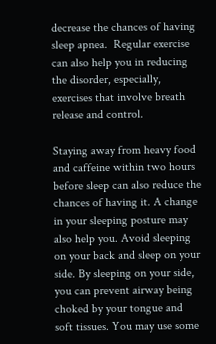decrease the chances of having sleep apnea.  Regular exercise can also help you in reducing the disorder, especially, exercises that involve breath release and control.

Staying away from heavy food and caffeine within two hours before sleep can also reduce the chances of having it. A change in your sleeping posture may also help you. Avoid sleeping on your back and sleep on your side. By sleeping on your side, you can prevent airway being choked by your tongue and soft tissues. You may use some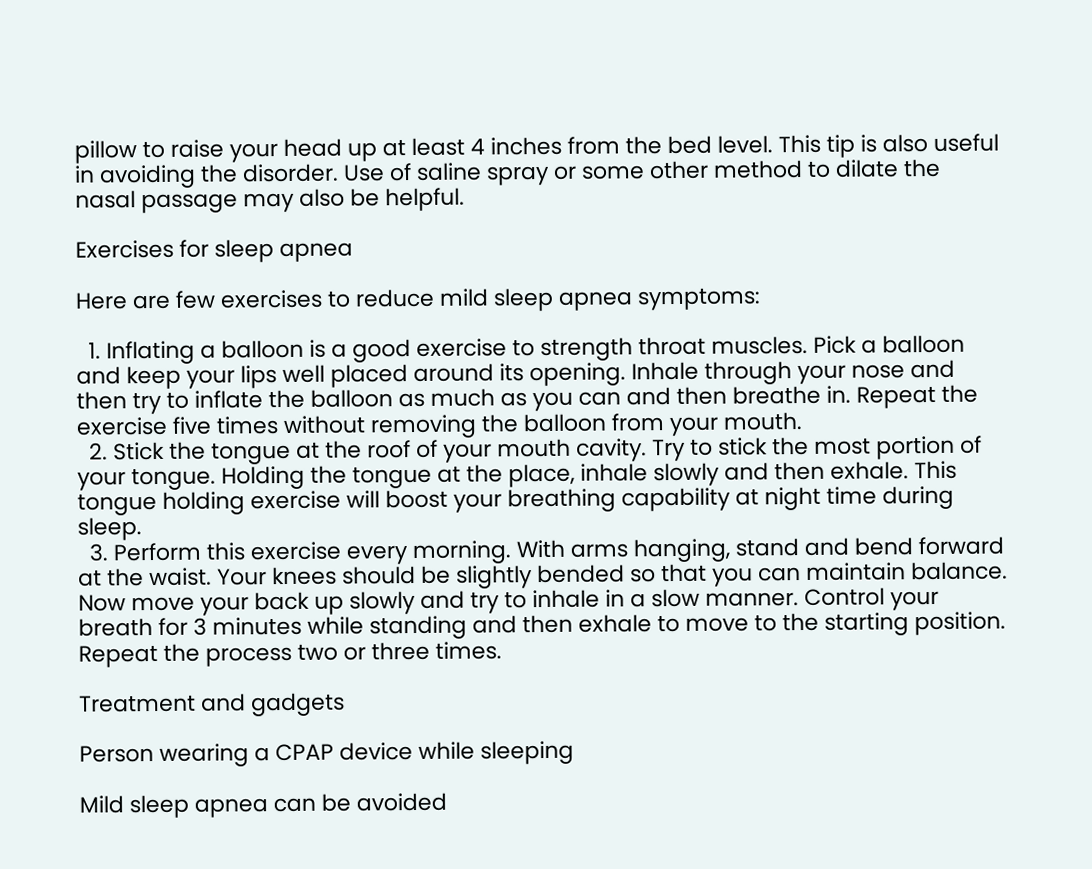pillow to raise your head up at least 4 inches from the bed level. This tip is also useful in avoiding the disorder. Use of saline spray or some other method to dilate the nasal passage may also be helpful.

Exercises for sleep apnea

Here are few exercises to reduce mild sleep apnea symptoms:

  1. Inflating a balloon is a good exercise to strength throat muscles. Pick a balloon and keep your lips well placed around its opening. Inhale through your nose and then try to inflate the balloon as much as you can and then breathe in. Repeat the exercise five times without removing the balloon from your mouth.
  2. Stick the tongue at the roof of your mouth cavity. Try to stick the most portion of your tongue. Holding the tongue at the place, inhale slowly and then exhale. This tongue holding exercise will boost your breathing capability at night time during sleep.
  3. Perform this exercise every morning. With arms hanging, stand and bend forward at the waist. Your knees should be slightly bended so that you can maintain balance. Now move your back up slowly and try to inhale in a slow manner. Control your breath for 3 minutes while standing and then exhale to move to the starting position. Repeat the process two or three times.

Treatment and gadgets

Person wearing a CPAP device while sleeping

Mild sleep apnea can be avoided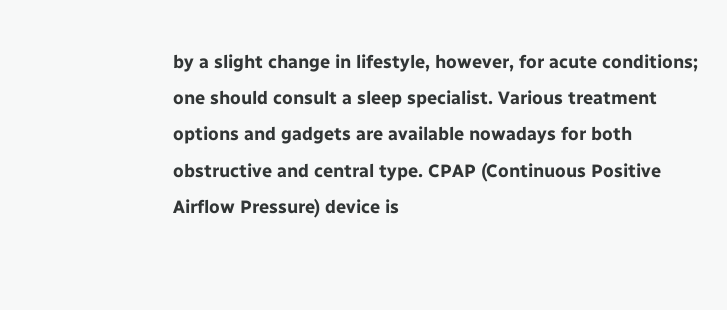by a slight change in lifestyle, however, for acute conditions; one should consult a sleep specialist. Various treatment options and gadgets are available nowadays for both obstructive and central type. CPAP (Continuous Positive Airflow Pressure) device is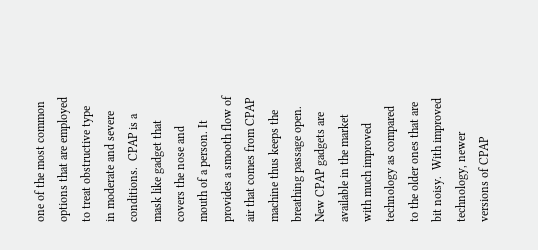one of the most common options that are employed to treat obstructive type in moderate and severe conditions.  CPAP is a mask like gadget that covers the nose and mouth of a person. It provides a smooth flow of air that comes from CPAP machine thus keeps the breathing passage open. New CPAP gadgets are available in the market with much improved technology as compared to the older ones that are bit noisy.  With improved technology, newer versions of CPAP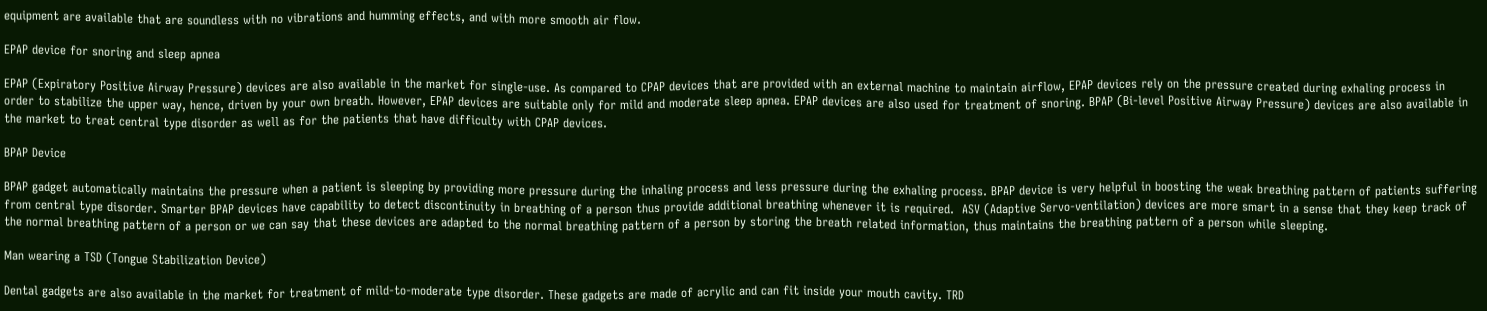equipment are available that are soundless with no vibrations and humming effects, and with more smooth air flow.

EPAP device for snoring and sleep apnea

EPAP (Expiratory Positive Airway Pressure) devices are also available in the market for single-use. As compared to CPAP devices that are provided with an external machine to maintain airflow, EPAP devices rely on the pressure created during exhaling process in order to stabilize the upper way, hence, driven by your own breath. However, EPAP devices are suitable only for mild and moderate sleep apnea. EPAP devices are also used for treatment of snoring. BPAP (Bi-level Positive Airway Pressure) devices are also available in the market to treat central type disorder as well as for the patients that have difficulty with CPAP devices.

BPAP Device

BPAP gadget automatically maintains the pressure when a patient is sleeping by providing more pressure during the inhaling process and less pressure during the exhaling process. BPAP device is very helpful in boosting the weak breathing pattern of patients suffering from central type disorder. Smarter BPAP devices have capability to detect discontinuity in breathing of a person thus provide additional breathing whenever it is required.  ASV (Adaptive Servo-ventilation) devices are more smart in a sense that they keep track of the normal breathing pattern of a person or we can say that these devices are adapted to the normal breathing pattern of a person by storing the breath related information, thus maintains the breathing pattern of a person while sleeping.

Man wearing a TSD (Tongue Stabilization Device)

Dental gadgets are also available in the market for treatment of mild-to-moderate type disorder. These gadgets are made of acrylic and can fit inside your mouth cavity. TRD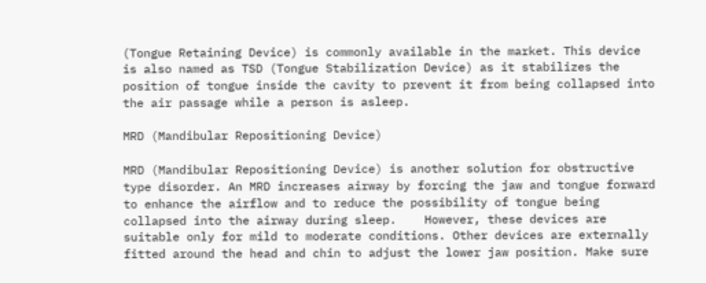(Tongue Retaining Device) is commonly available in the market. This device is also named as TSD (Tongue Stabilization Device) as it stabilizes the position of tongue inside the cavity to prevent it from being collapsed into the air passage while a person is asleep.

MRD (Mandibular Repositioning Device)

MRD (Mandibular Repositioning Device) is another solution for obstructive type disorder. An MRD increases airway by forcing the jaw and tongue forward to enhance the airflow and to reduce the possibility of tongue being collapsed into the airway during sleep.    However, these devices are suitable only for mild to moderate conditions. Other devices are externally fitted around the head and chin to adjust the lower jaw position. Make sure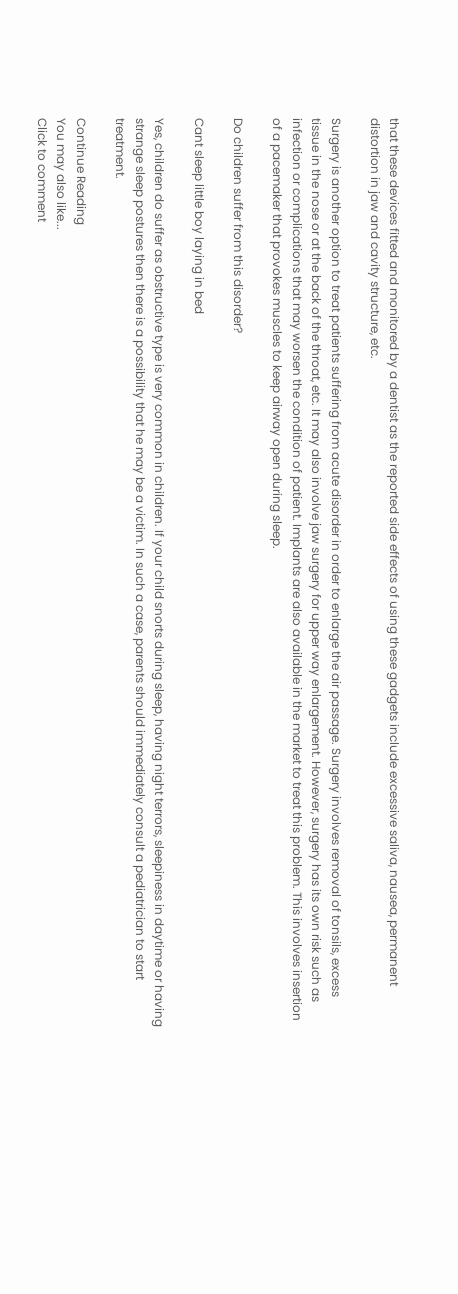that these devices fitted and monitored by a dentist as the reported side effects of using these gadgets include excessive saliva, nausea, permanent distortion in jaw and cavity structure, etc.

Surgery is another option to treat patients suffering from acute disorder in order to enlarge the air passage. Surgery involves removal of tonsils, excess tissue in the nose or at the back of the throat, etc. It may also involve jaw surgery for upper way enlargement. However, surgery has its own risk such as infection or complications that may worsen the condition of patient. Implants are also available in the market to treat this problem. This involves insertion of a pacemaker that provokes muscles to keep airway open during sleep.

Do children suffer from this disorder?

Cant sleep little boy laying in bed

Yes, children do suffer as obstructive type is very common in children. If your child snorts during sleep, having night terrors, sleepiness in daytime or having strange sleep postures then there is a possibility that he may be a victim. In such a case, parents should immediately consult a pediatrician to start treatment.

Continue Reading
You may also like...
Click to comment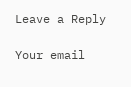Leave a Reply

Your email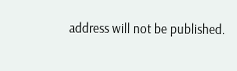address will not be published.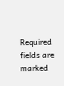Required fields are marked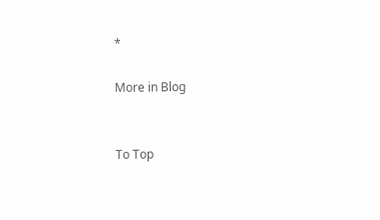*

More in Blog


To Top